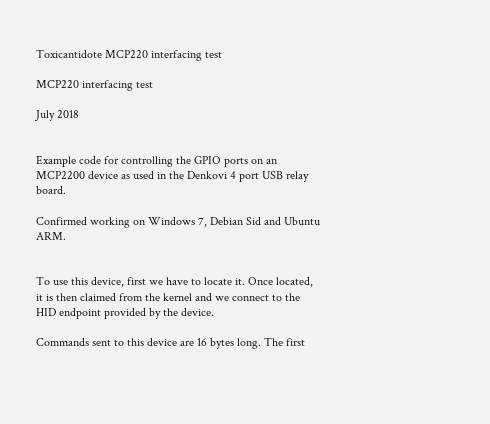Toxicantidote MCP220 interfacing test

MCP220 interfacing test

July 2018


Example code for controlling the GPIO ports on an MCP2200 device as used in the Denkovi 4 port USB relay board.

Confirmed working on Windows 7, Debian Sid and Ubuntu ARM.


To use this device, first we have to locate it. Once located, it is then claimed from the kernel and we connect to the HID endpoint provided by the device.

Commands sent to this device are 16 bytes long. The first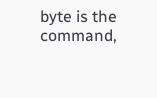byte is the command,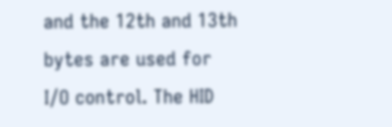and the 12th and 13th bytes are used for I/O control. The HID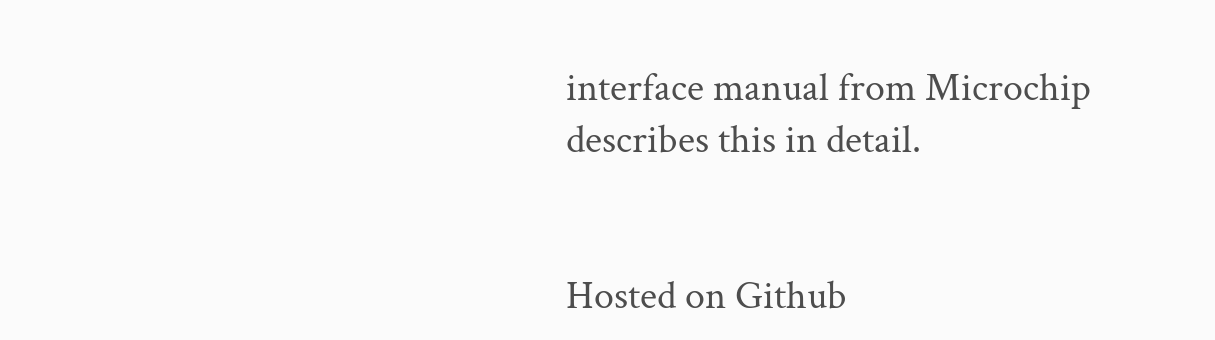interface manual from Microchip describes this in detail.


Hosted on Github